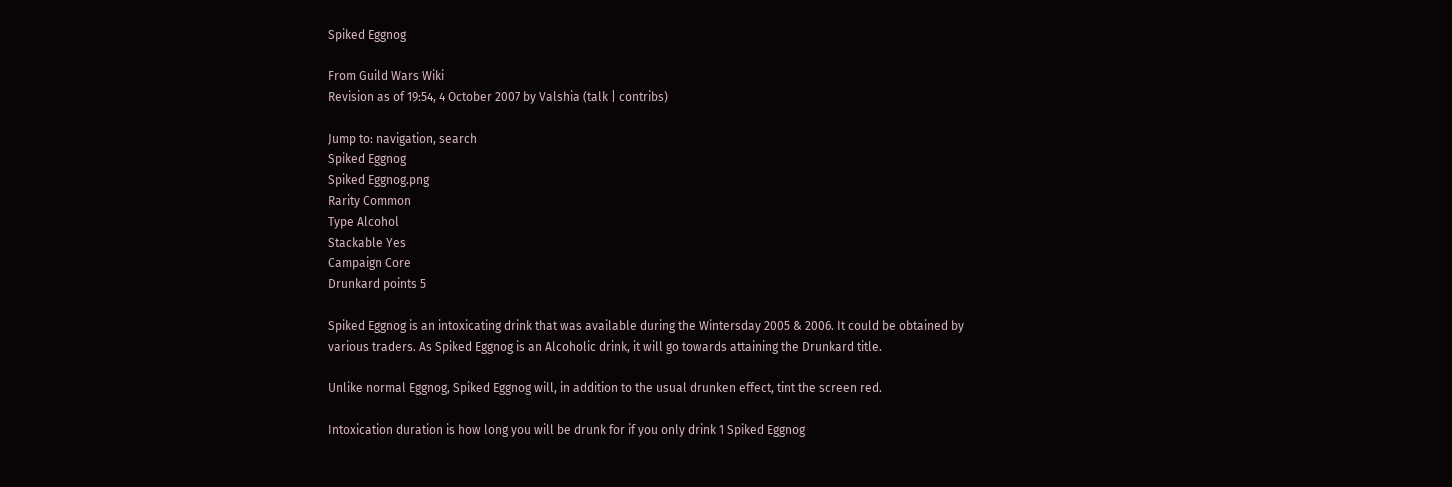Spiked Eggnog

From Guild Wars Wiki
Revision as of 19:54, 4 October 2007 by Valshia (talk | contribs)

Jump to: navigation, search
Spiked Eggnog
Spiked Eggnog.png
Rarity Common
Type Alcohol
Stackable Yes
Campaign Core
Drunkard points 5

Spiked Eggnog is an intoxicating drink that was available during the Wintersday 2005 & 2006. It could be obtained by various traders. As Spiked Eggnog is an Alcoholic drink, it will go towards attaining the Drunkard title.

Unlike normal Eggnog, Spiked Eggnog will, in addition to the usual drunken effect, tint the screen red.

Intoxication duration is how long you will be drunk for if you only drink 1 Spiked Eggnog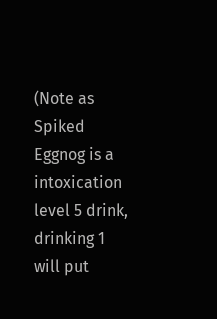(Note as Spiked Eggnog is a intoxication level 5 drink, drinking 1 will put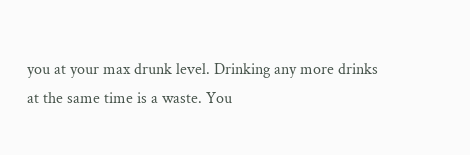you at your max drunk level. Drinking any more drinks at the same time is a waste. You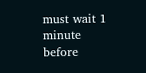must wait 1 minute before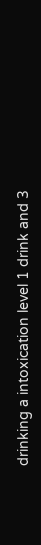drinking a intoxication level 1 drink and 3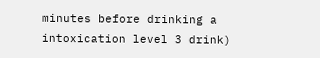minutes before drinking a intoxication level 3 drink)